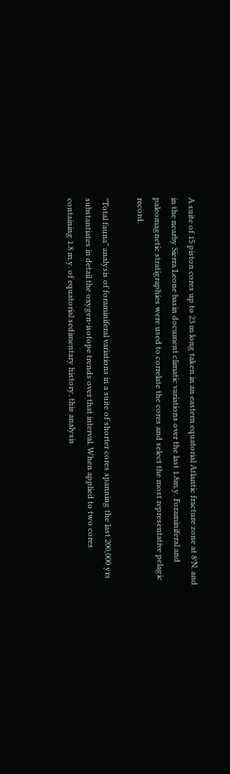A suite of 15 piston cores up to 23 m long taken in an eastern equatorial Atlantic fracture zone at 8°N. and in the nearby Sierra Leone basin document climatic variations over the last 1.8m.y. Foraminiferal and paleomagnetic stratigraphies were used to correlate the cores and select the most representative pelagic record.

"Total fauna" analysis of foraminiferal variations in a suite of shorter cores spanning the last 200,000 yrs substantiates in detail the oxygen-isotope trends over that interval. When applied to two cores containing 1.8 m.y. of equatorial sedimentary history, this analysis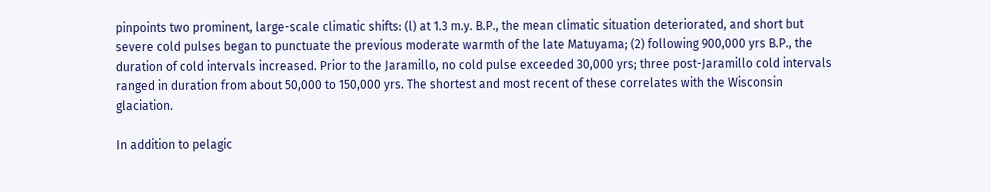pinpoints two prominent, large-scale climatic shifts: (l) at 1.3 m.y. B.P., the mean climatic situation deteriorated, and short but severe cold pulses began to punctuate the previous moderate warmth of the late Matuyama; (2) following 900,000 yrs B.P., the duration of cold intervals increased. Prior to the Jaramillo, no cold pulse exceeded 30,000 yrs; three post-Jaramillo cold intervals ranged in duration from about 50,000 to 150,000 yrs. The shortest and most recent of these correlates with the Wisconsin glaciation.

In addition to pelagic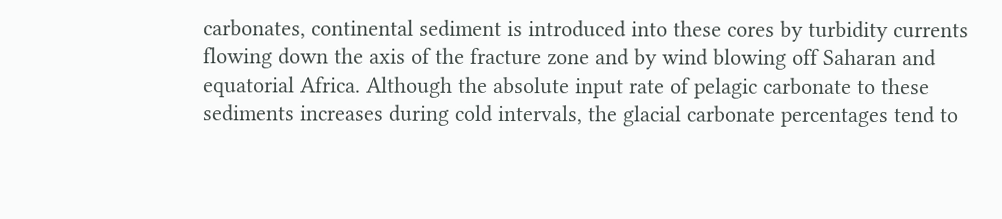carbonates, continental sediment is introduced into these cores by turbidity currents flowing down the axis of the fracture zone and by wind blowing off Saharan and equatorial Africa. Although the absolute input rate of pelagic carbonate to these sediments increases during cold intervals, the glacial carbonate percentages tend to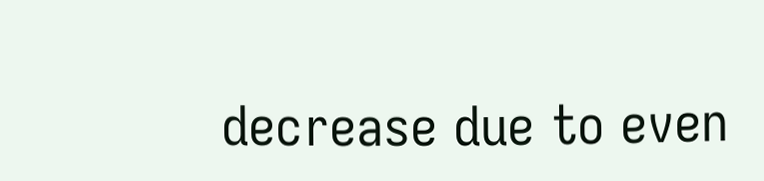decrease due to even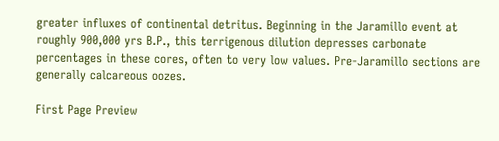greater influxes of continental detritus. Beginning in the Jaramillo event at roughly 900,000 yrs B.P., this terrigenous dilution depresses carbonate percentages in these cores, often to very low values. Pre-Jaramillo sections are generally calcareous oozes.

First Page Preview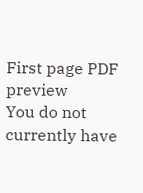First page PDF preview
You do not currently have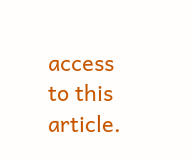access to this article.